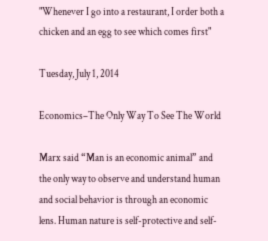"Whenever I go into a restaurant, I order both a chicken and an egg to see which comes first"

Tuesday, July 1, 2014

Economics–The Only Way To See The World

Marx said “Man is an economic animal” and the only way to observe and understand human and social behavior is through an economic lens. Human nature is self-protective and self-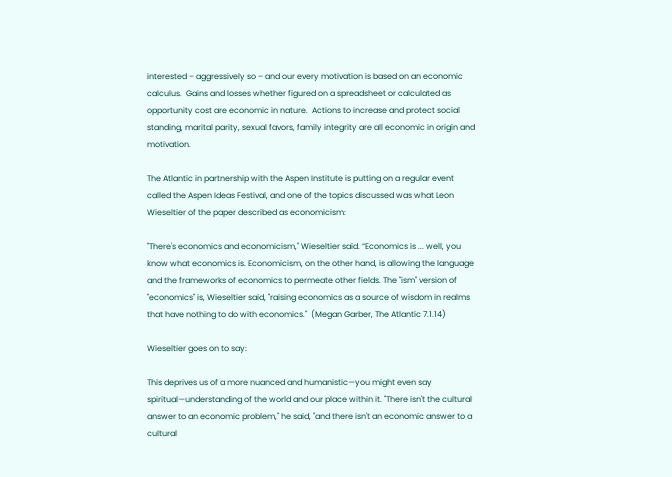interested – aggressively so – and our every motivation is based on an economic calculus.  Gains and losses whether figured on a spreadsheet or calculated as opportunity cost are economic in nature.  Actions to increase and protect social standing, marital parity, sexual favors, family integrity are all economic in origin and motivation.

The Atlantic in partnership with the Aspen Institute is putting on a regular event called the Aspen Ideas Festival, and one of the topics discussed was what Leon Wieseltier of the paper described as economicism:

"There's economics and economicism," Wieseltier said. “Economics is ... well, you know what economics is. Economicism, on the other hand, is allowing the language and the frameworks of economics to permeate other fields. The "ism" version of "economics" is, Wieseltier said, "raising economics as a source of wisdom in realms that have nothing to do with economics."  (Megan Garber, The Atlantic 7.1.14)

Wieseltier goes on to say:

This deprives us of a more nuanced and humanistic—you might even say spiritual—understanding of the world and our place within it. "There isn't the cultural answer to an economic problem," he said, "and there isn't an economic answer to a cultural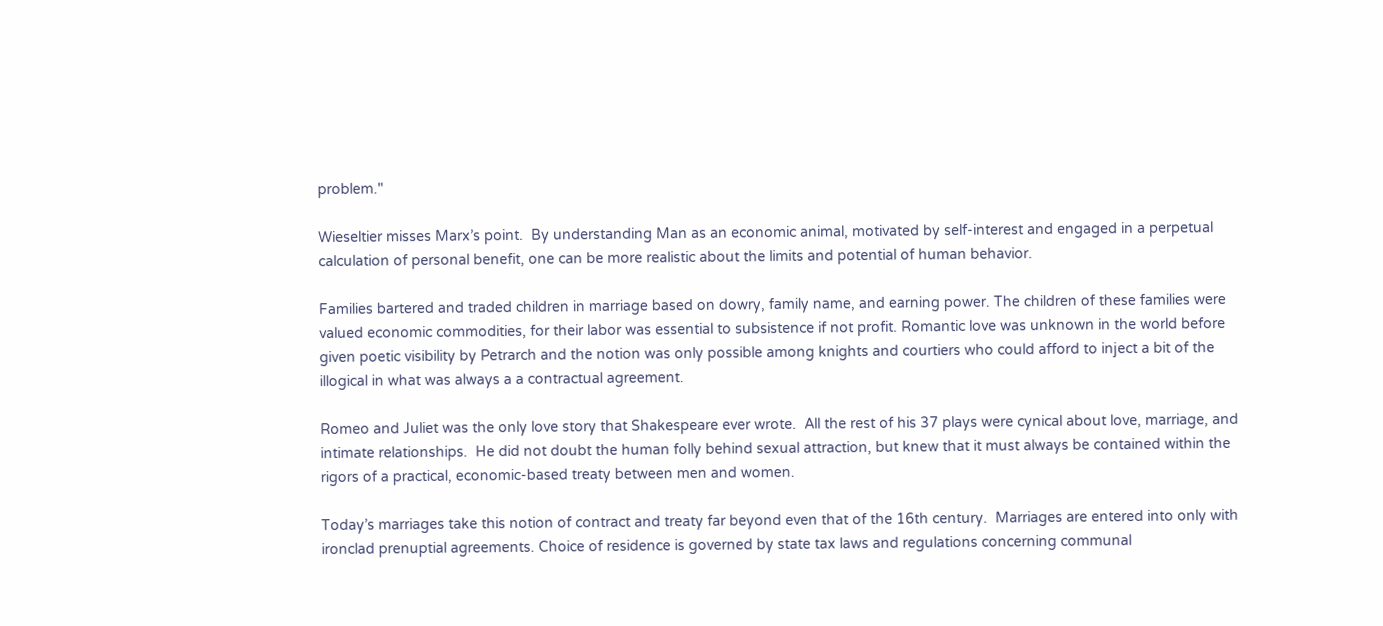problem."

Wieseltier misses Marx’s point.  By understanding Man as an economic animal, motivated by self-interest and engaged in a perpetual calculation of personal benefit, one can be more realistic about the limits and potential of human behavior.

Families bartered and traded children in marriage based on dowry, family name, and earning power. The children of these families were valued economic commodities, for their labor was essential to subsistence if not profit. Romantic love was unknown in the world before given poetic visibility by Petrarch and the notion was only possible among knights and courtiers who could afford to inject a bit of the illogical in what was always a a contractual agreement.

Romeo and Juliet was the only love story that Shakespeare ever wrote.  All the rest of his 37 plays were cynical about love, marriage, and intimate relationships.  He did not doubt the human folly behind sexual attraction, but knew that it must always be contained within the rigors of a practical, economic-based treaty between men and women.

Today’s marriages take this notion of contract and treaty far beyond even that of the 16th century.  Marriages are entered into only with ironclad prenuptial agreements. Choice of residence is governed by state tax laws and regulations concerning communal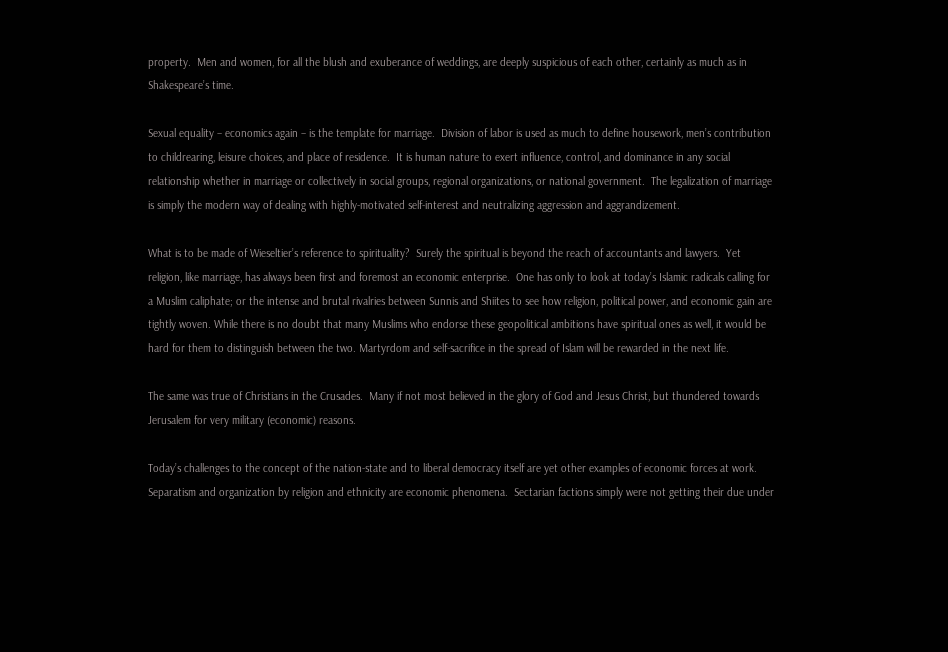property.  Men and women, for all the blush and exuberance of weddings, are deeply suspicious of each other, certainly as much as in Shakespeare’s time.

Sexual equality – economics again – is the template for marriage.  Division of labor is used as much to define housework, men’s contribution to childrearing, leisure choices, and place of residence.  It is human nature to exert influence, control, and dominance in any social relationship whether in marriage or collectively in social groups, regional organizations, or national government.  The legalization of marriage is simply the modern way of dealing with highly-motivated self-interest and neutralizing aggression and aggrandizement.

What is to be made of Wieseltier’s reference to spirituality?  Surely the spiritual is beyond the reach of accountants and lawyers.  Yet religion, like marriage, has always been first and foremost an economic enterprise.  One has only to look at today’s Islamic radicals calling for a Muslim caliphate; or the intense and brutal rivalries between Sunnis and Shiites to see how religion, political power, and economic gain are tightly woven. While there is no doubt that many Muslims who endorse these geopolitical ambitions have spiritual ones as well, it would be hard for them to distinguish between the two. Martyrdom and self-sacrifice in the spread of Islam will be rewarded in the next life.

The same was true of Christians in the Crusades.  Many if not most believed in the glory of God and Jesus Christ, but thundered towards Jerusalem for very military (economic) reasons.

Today’s challenges to the concept of the nation-state and to liberal democracy itself are yet other examples of economic forces at work. Separatism and organization by religion and ethnicity are economic phenomena.  Sectarian factions simply were not getting their due under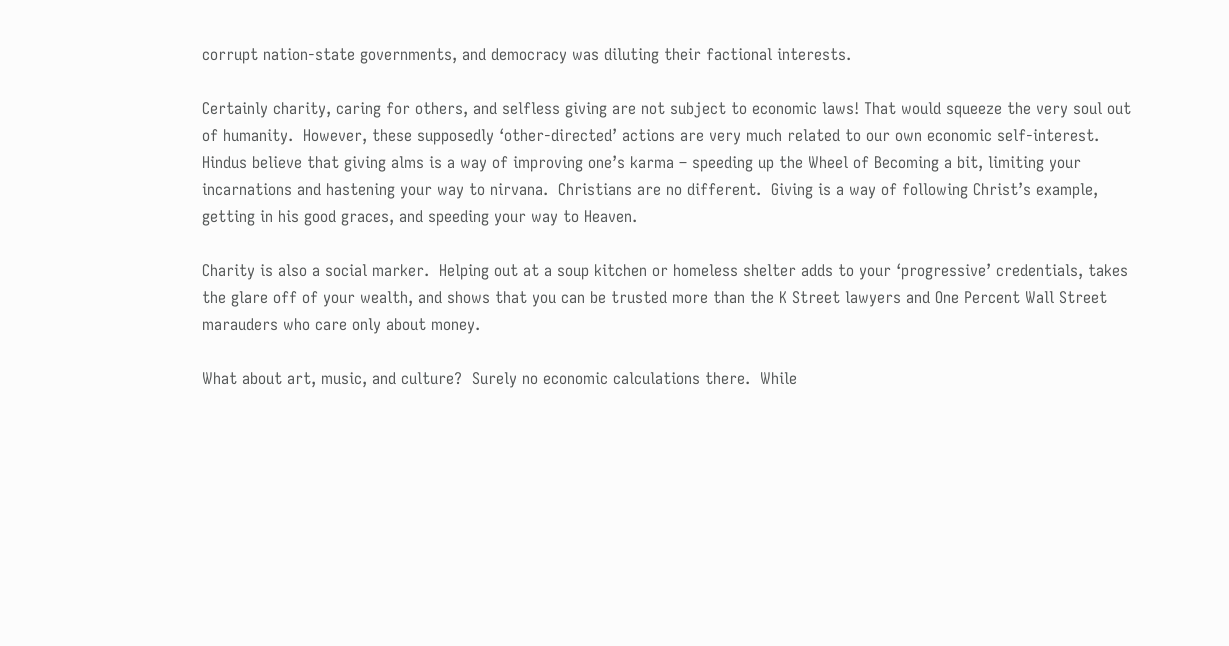corrupt nation-state governments, and democracy was diluting their factional interests.

Certainly charity, caring for others, and selfless giving are not subject to economic laws! That would squeeze the very soul out of humanity.  However, these supposedly ‘other-directed’ actions are very much related to our own economic self-interest.  Hindus believe that giving alms is a way of improving one’s karma – speeding up the Wheel of Becoming a bit, limiting your incarnations and hastening your way to nirvana.  Christians are no different.  Giving is a way of following Christ’s example, getting in his good graces, and speeding your way to Heaven.

Charity is also a social marker.  Helping out at a soup kitchen or homeless shelter adds to your ‘progressive’ credentials, takes the glare off of your wealth, and shows that you can be trusted more than the K Street lawyers and One Percent Wall Street marauders who care only about money.

What about art, music, and culture?  Surely no economic calculations there.  While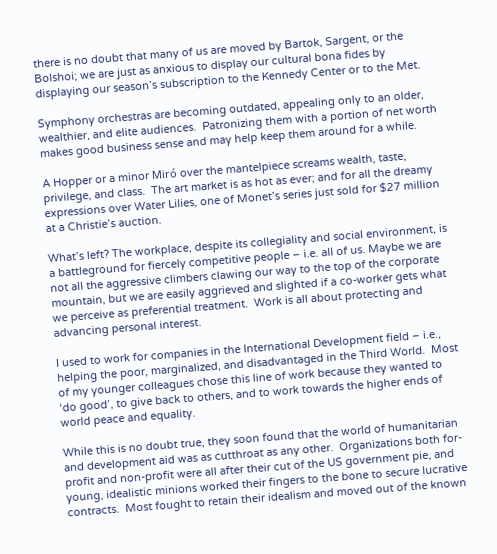there is no doubt that many of us are moved by Bartok, Sargent, or the Bolshoi; we are just as anxious to display our cultural bona fides by displaying our season’s subscription to the Kennedy Center or to the Met.

Symphony orchestras are becoming outdated, appealing only to an older, wealthier, and elite audiences.  Patronizing them with a portion of net worth makes good business sense and may help keep them around for a while.

A Hopper or a minor Miró over the mantelpiece screams wealth, taste, privilege, and class.  The art market is as hot as ever; and for all the dreamy expressions over Water Lilies, one of Monet’s series just sold for $27 million at a Christie’s auction.

What’s left? The workplace, despite its collegiality and social environment, is a battleground for fiercely competitive people – i.e. all of us. Maybe we are not all the aggressive climbers clawing our way to the top of the corporate mountain, but we are easily aggrieved and slighted if a co-worker gets what we perceive as preferential treatment.  Work is all about protecting and advancing personal interest.

I used to work for companies in the International Development field – i.e., helping the poor, marginalized, and disadvantaged in the Third World.  Most of my younger colleagues chose this line of work because they wanted to ‘do good’, to give back to others, and to work towards the higher ends of world peace and equality.

While this is no doubt true, they soon found that the world of humanitarian and development aid was as cutthroat as any other.  Organizations both for-profit and non-profit were all after their cut of the US government pie, and young, idealistic minions worked their fingers to the bone to secure lucrative contracts.  Most fought to retain their idealism and moved out of the known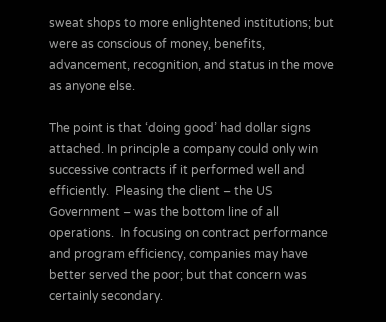sweat shops to more enlightened institutions; but were as conscious of money, benefits, advancement, recognition, and status in the move as anyone else.

The point is that ‘doing good’ had dollar signs attached. In principle a company could only win successive contracts if it performed well and efficiently.  Pleasing the client – the US Government – was the bottom line of all operations.  In focusing on contract performance and program efficiency, companies may have better served the poor; but that concern was certainly secondary.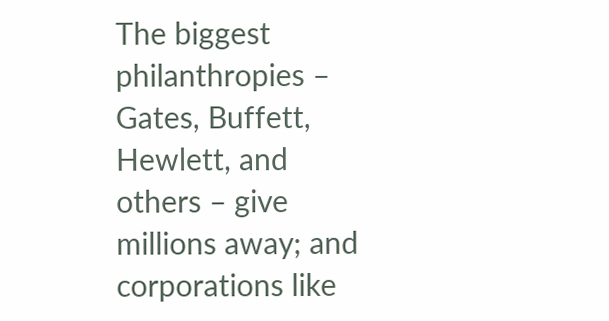The biggest philanthropies – Gates, Buffett, Hewlett, and others – give millions away; and corporations like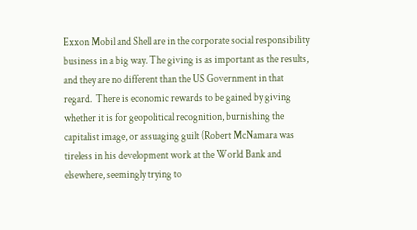Exxon Mobil and Shell are in the corporate social responsibility business in a big way. The giving is as important as the results, and they are no different than the US Government in that regard.  There is economic rewards to be gained by giving whether it is for geopolitical recognition, burnishing the capitalist image, or assuaging guilt (Robert McNamara was tireless in his development work at the World Bank and elsewhere, seemingly trying to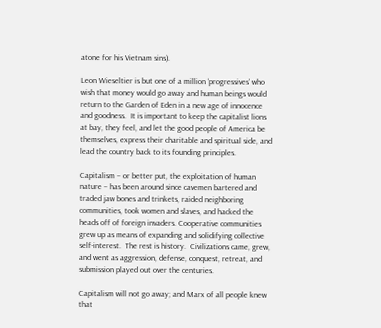atone for his Vietnam sins).

Leon Wieseltier is but one of a million ‘progressives’ who wish that money would go away and human beings would return to the Garden of Eden in a new age of innocence and goodness.  It is important to keep the capitalist lions at bay, they feel, and let the good people of America be themselves, express their charitable and spiritual side, and lead the country back to its founding principles.

Capitalism – or better put, the exploitation of human nature – has been around since cavemen bartered and traded jaw bones and trinkets, raided neighboring communities, took women and slaves, and hacked the heads off of foreign invaders. Cooperative communities grew up as means of expanding and solidifying collective self-interest.  The rest is history.  Civilizations came, grew, and went as aggression, defense, conquest, retreat, and submission played out over the centuries.

Capitalism will not go away; and Marx of all people knew that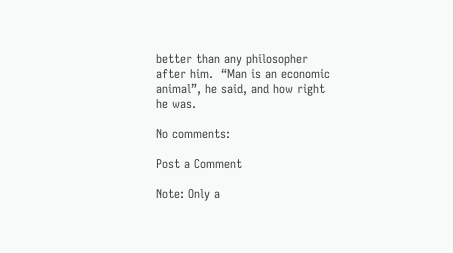better than any philosopher after him.  “Man is an economic animal”, he said, and how right he was.

No comments:

Post a Comment

Note: Only a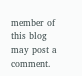member of this blog may post a comment.